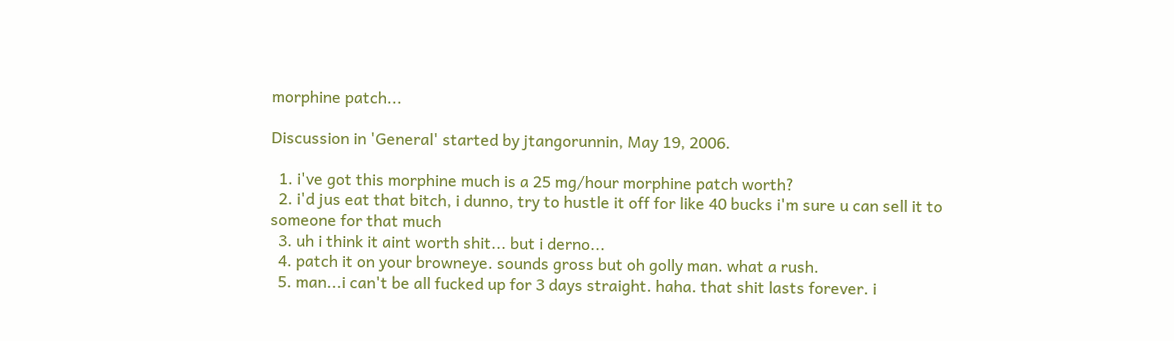morphine patch...

Discussion in 'General' started by jtangorunnin, May 19, 2006.

  1. i've got this morphine much is a 25 mg/hour morphine patch worth?
  2. i'd jus eat that bitch, i dunno, try to hustle it off for like 40 bucks i'm sure u can sell it to someone for that much
  3. uh i think it aint worth shit... but i derno...
  4. patch it on your browneye. sounds gross but oh golly man. what a rush.
  5. man...i can't be all fucked up for 3 days straight. haha. that shit lasts forever. i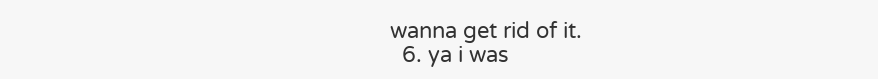wanna get rid of it.
  6. ya i was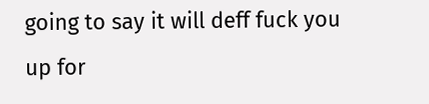going to say it will deff fuck you up for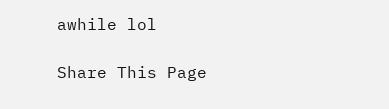awhile lol

Share This Page